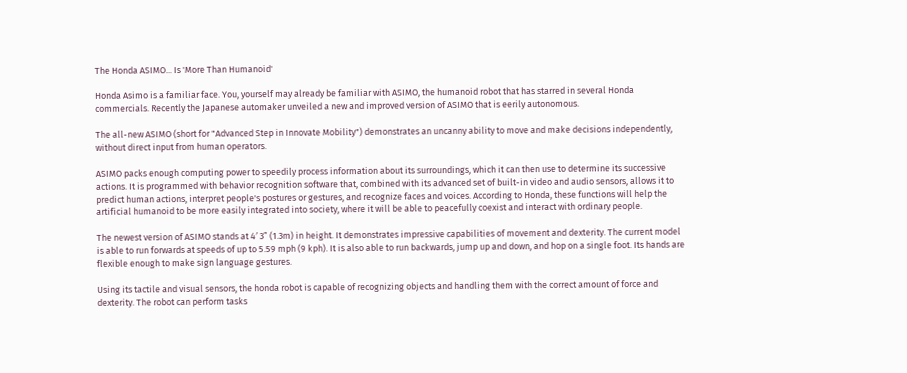The Honda ASIMO... Is 'More Than Humanoid'

Honda Asimo is a familiar face. You, yourself may already be familiar with ASIMO, the humanoid robot that has starred in several Honda commercials. Recently the Japanese automaker unveiled a new and improved version of ASIMO that is eerily autonomous.

The all-new ASIMO (short for "Advanced Step in Innovate Mobility") demonstrates an uncanny ability to move and make decisions independently, without direct input from human operators.

ASIMO packs enough computing power to speedily process information about its surroundings, which it can then use to determine its successive actions. It is programmed with behavior recognition software that, combined with its advanced set of built-in video and audio sensors, allows it to predict human actions, interpret people's postures or gestures, and recognize faces and voices. According to Honda, these functions will help the artificial humanoid to be more easily integrated into society, where it will be able to peacefully coexist and interact with ordinary people.

The newest version of ASIMO stands at 4′ 3” (1.3m) in height. It demonstrates impressive capabilities of movement and dexterity. The current model is able to run forwards at speeds of up to 5.59 mph (9 kph). It is also able to run backwards, jump up and down, and hop on a single foot. Its hands are flexible enough to make sign language gestures.

Using its tactile and visual sensors, the honda robot is capable of recognizing objects and handling them with the correct amount of force and dexterity. The robot can perform tasks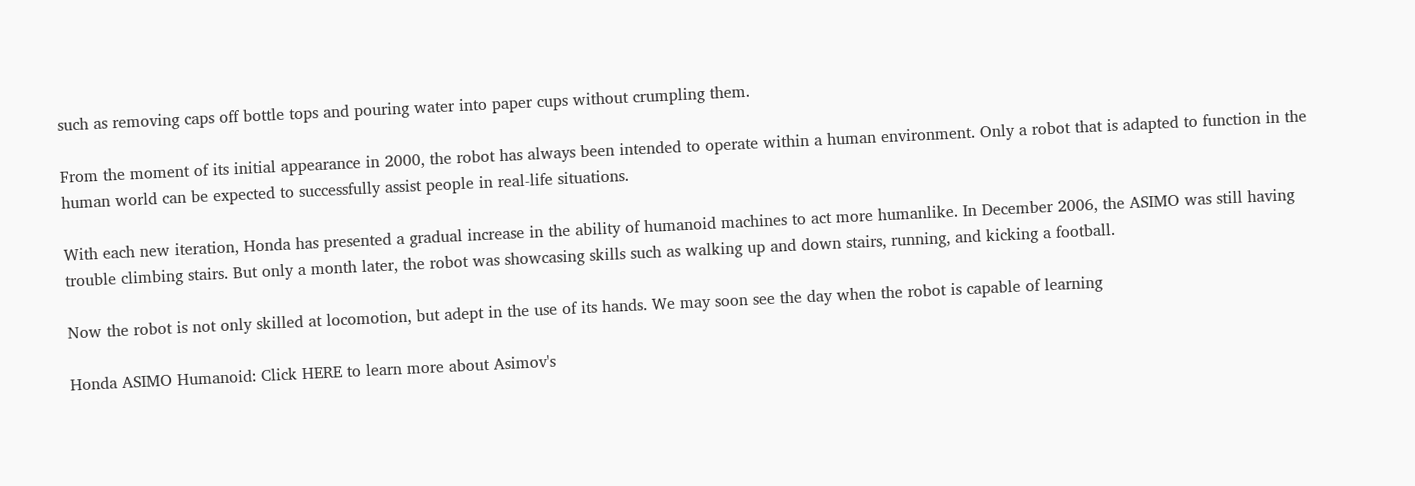such as removing caps off bottle tops and pouring water into paper cups without crumpling them.

From the moment of its initial appearance in 2000, the robot has always been intended to operate within a human environment. Only a robot that is adapted to function in the human world can be expected to successfully assist people in real-life situations.

With each new iteration, Honda has presented a gradual increase in the ability of humanoid machines to act more humanlike. In December 2006, the ASIMO was still having trouble climbing stairs. But only a month later, the robot was showcasing skills such as walking up and down stairs, running, and kicking a football.

Now the robot is not only skilled at locomotion, but adept in the use of its hands. We may soon see the day when the robot is capable of learning

Honda ASIMO Humanoid: Click HERE to learn more about Asimov's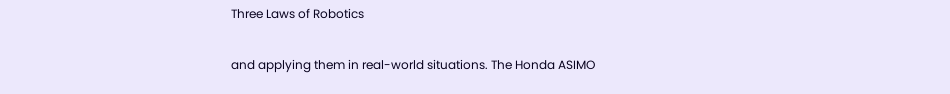Three Laws of Robotics

and applying them in real-world situations. The Honda ASIMO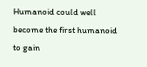Humanoid could well become the first humanoid to gain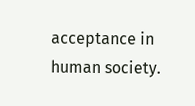acceptance in human society.